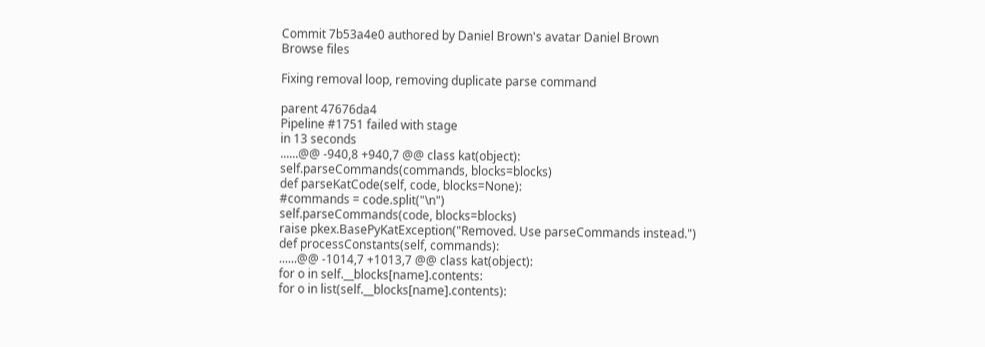Commit 7b53a4e0 authored by Daniel Brown's avatar Daniel Brown
Browse files

Fixing removal loop, removing duplicate parse command

parent 47676da4
Pipeline #1751 failed with stage
in 13 seconds
......@@ -940,8 +940,7 @@ class kat(object):
self.parseCommands(commands, blocks=blocks)
def parseKatCode(self, code, blocks=None):
#commands = code.split("\n")
self.parseCommands(code, blocks=blocks)
raise pkex.BasePyKatException("Removed. Use parseCommands instead.")
def processConstants(self, commands):
......@@ -1014,7 +1013,7 @@ class kat(object):
for o in self.__blocks[name].contents:
for o in list(self.__blocks[name].contents):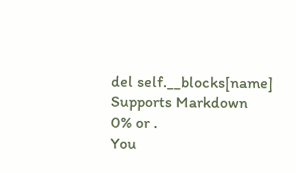del self.__blocks[name]
Supports Markdown
0% or .
You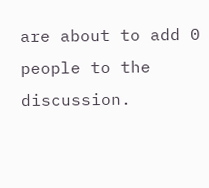are about to add 0 people to the discussion.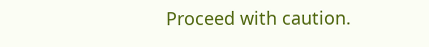Proceed with caution.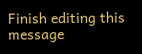Finish editing this message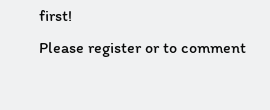first!
Please register or to comment